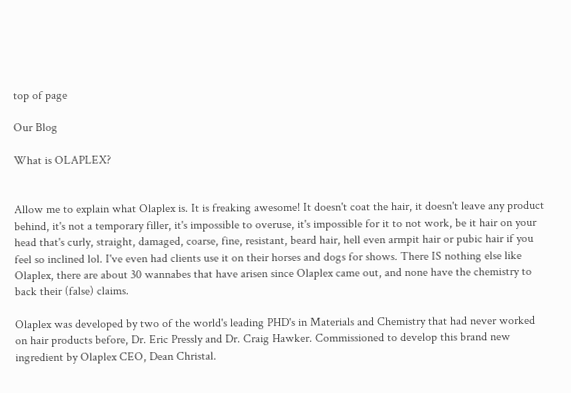top of page

Our Blog

What is OLAPLEX?


Allow me to explain what Olaplex is. It is freaking awesome! It doesn't coat the hair, it doesn't leave any product behind, it's not a temporary filler, it's impossible to overuse, it's impossible for it to not work, be it hair on your head that's curly, straight, damaged, coarse, fine, resistant, beard hair, hell even armpit hair or pubic hair if you feel so inclined lol. I've even had clients use it on their horses and dogs for shows. There IS nothing else like Olaplex, there are about 30 wannabes that have arisen since Olaplex came out, and none have the chemistry to back their (false) claims.

Olaplex was developed by two of the world's leading PHD's in Materials and Chemistry that had never worked on hair products before, Dr. Eric Pressly and Dr. Craig Hawker. Commissioned to develop this brand new ingredient by Olaplex CEO, Dean Christal.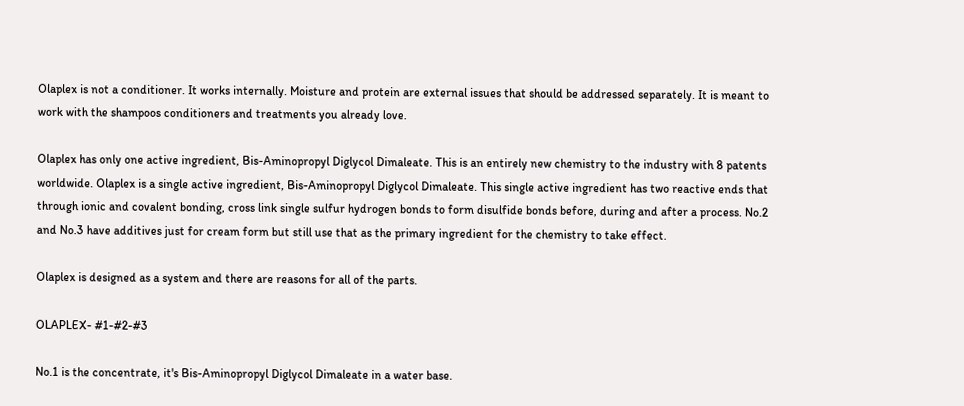Olaplex is not a conditioner. It works internally. Moisture and protein are external issues that should be addressed separately. It is meant to work with the shampoos conditioners and treatments you already love.

Olaplex has only one active ingredient, Bis-Aminopropyl Diglycol Dimaleate. This is an entirely new chemistry to the industry with 8 patents worldwide. Olaplex is a single active ingredient, Bis-Aminopropyl Diglycol Dimaleate. This single active ingredient has two reactive ends that through ionic and covalent bonding, cross link single sulfur hydrogen bonds to form disulfide bonds before, during and after a process. No.2 and No.3 have additives just for cream form but still use that as the primary ingredient for the chemistry to take effect.

Olaplex is designed as a system and there are reasons for all of the parts.

OLAPLEX- #1-#2-#3

No.1 is the concentrate, it's Bis-Aminopropyl Diglycol Dimaleate in a water base.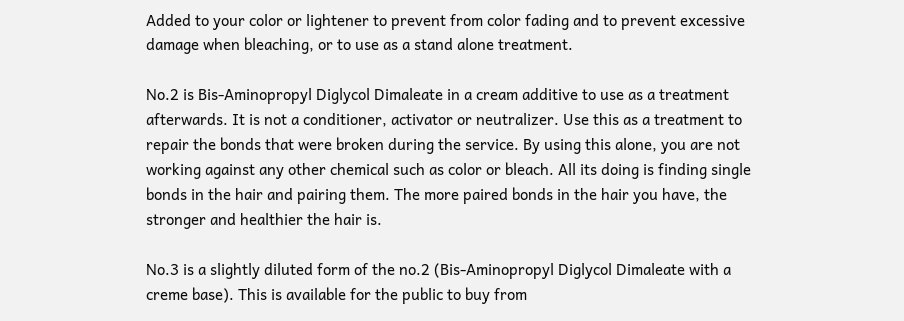Added to your color or lightener to prevent from color fading and to prevent excessive damage when bleaching, or to use as a stand alone treatment.

No.2 is Bis-Aminopropyl Diglycol Dimaleate in a cream additive to use as a treatment afterwards. It is not a conditioner, activator or neutralizer. Use this as a treatment to repair the bonds that were broken during the service. By using this alone, you are not working against any other chemical such as color or bleach. All its doing is finding single bonds in the hair and pairing them. The more paired bonds in the hair you have, the stronger and healthier the hair is.

No.3 is a slightly diluted form of the no.2 (Bis-Aminopropyl Diglycol Dimaleate with a creme base). This is available for the public to buy from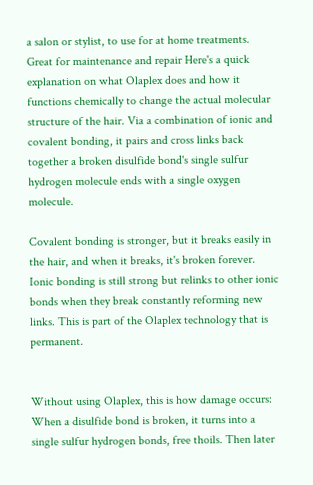a salon or stylist, to use for at home treatments. Great for maintenance and repair Here's a quick explanation on what Olaplex does and how it functions chemically to change the actual molecular structure of the hair. Via a combination of ionic and covalent bonding, it pairs and cross links back together a broken disulfide bond's single sulfur hydrogen molecule ends with a single oxygen molecule.

Covalent bonding is stronger, but it breaks easily in the hair, and when it breaks, it's broken forever. Ionic bonding is still strong but relinks to other ionic bonds when they break constantly reforming new links. This is part of the Olaplex technology that is permanent.


Without using Olaplex, this is how damage occurs: When a disulfide bond is broken, it turns into a single sulfur hydrogen bonds, free thoils. Then later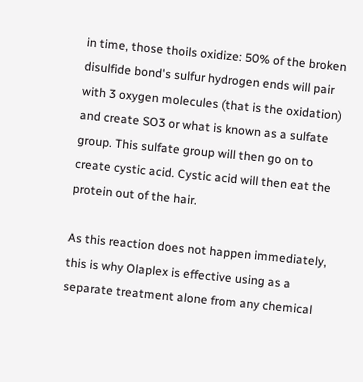in time, those thoils oxidize: 50% of the broken disulfide bond's sulfur hydrogen ends will pair with 3 oxygen molecules (that is the oxidation) and create SO3 or what is known as a sulfate group. This sulfate group will then go on to create cystic acid. Cystic acid will then eat the protein out of the hair.

As this reaction does not happen immediately, this is why Olaplex is effective using as a separate treatment alone from any chemical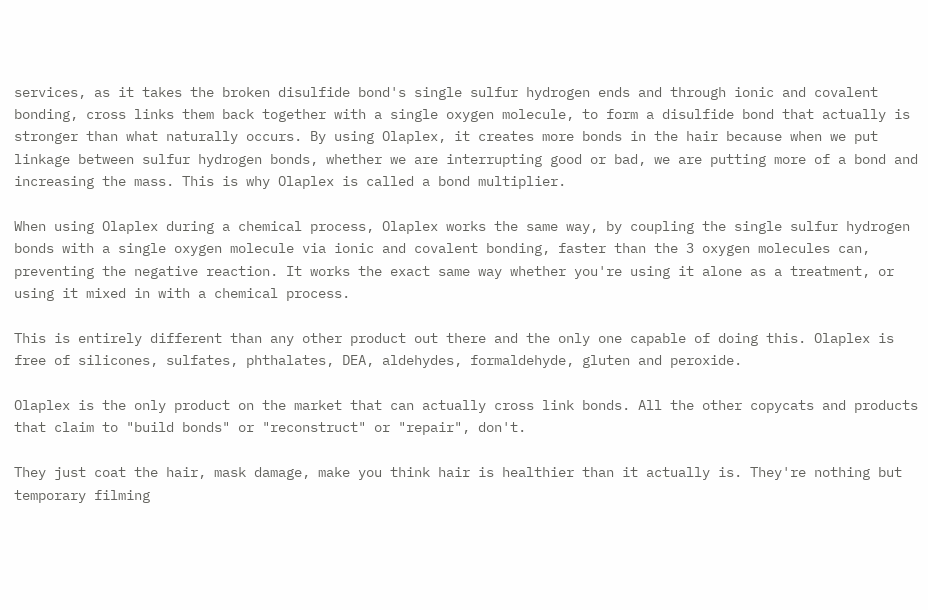services, as it takes the broken disulfide bond's single sulfur hydrogen ends and through ionic and covalent bonding, cross links them back together with a single oxygen molecule, to form a disulfide bond that actually is stronger than what naturally occurs. By using Olaplex, it creates more bonds in the hair because when we put linkage between sulfur hydrogen bonds, whether we are interrupting good or bad, we are putting more of a bond and increasing the mass. This is why Olaplex is called a bond multiplier.

When using Olaplex during a chemical process, Olaplex works the same way, by coupling the single sulfur hydrogen bonds with a single oxygen molecule via ionic and covalent bonding, faster than the 3 oxygen molecules can, preventing the negative reaction. It works the exact same way whether you're using it alone as a treatment, or using it mixed in with a chemical process.

This is entirely different than any other product out there and the only one capable of doing this. Olaplex is free of silicones, sulfates, phthalates, DEA, aldehydes, formaldehyde, gluten and peroxide.

Olaplex is the only product on the market that can actually cross link bonds. All the other copycats and products that claim to "build bonds" or "reconstruct" or "repair", don't.

They just coat the hair, mask damage, make you think hair is healthier than it actually is. They're nothing but temporary filming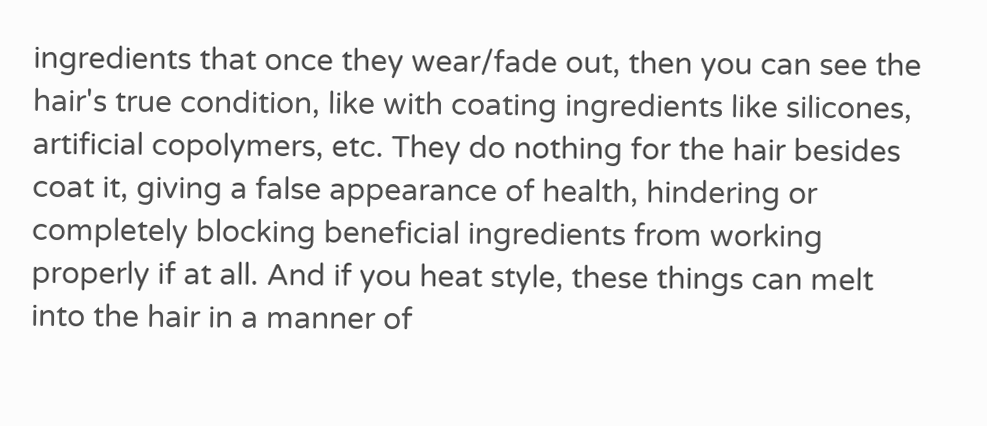ingredients that once they wear/fade out, then you can see the hair's true condition, like with coating ingredients like silicones, artificial copolymers, etc. They do nothing for the hair besides coat it, giving a false appearance of health, hindering or completely blocking beneficial ingredients from working properly if at all. And if you heat style, these things can melt into the hair in a manner of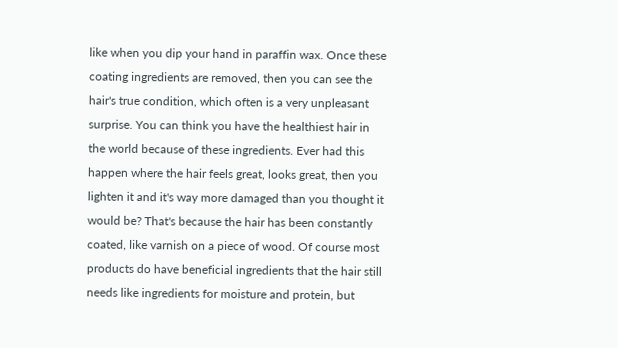like when you dip your hand in paraffin wax. Once these coating ingredients are removed, then you can see the hair's true condition, which often is a very unpleasant surprise. You can think you have the healthiest hair in the world because of these ingredients. Ever had this happen where the hair feels great, looks great, then you lighten it and it's way more damaged than you thought it would be? That's because the hair has been constantly coated, like varnish on a piece of wood. Of course most products do have beneficial ingredients that the hair still needs like ingredients for moisture and protein, but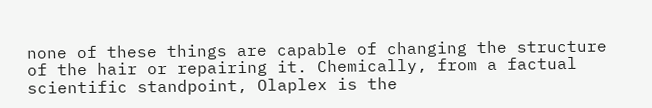none of these things are capable of changing the structure of the hair or repairing it. Chemically, from a factual scientific standpoint, Olaplex is the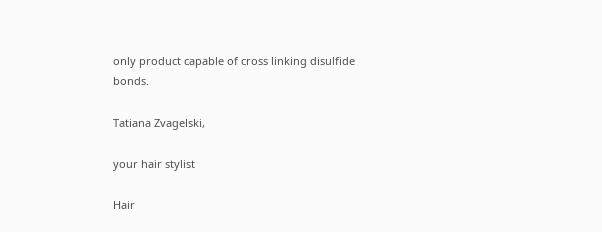only product capable of cross linking disulfide bonds.

Tatiana Zvagelski,

your hair stylist

Hair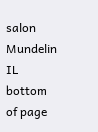salon Mundelin IL
bottom of page